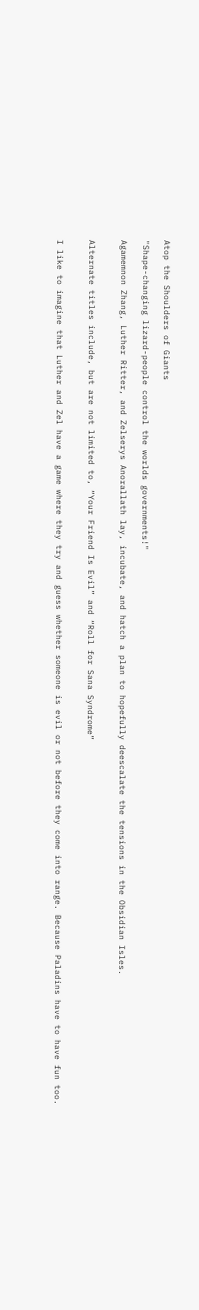Atop the Shoulders of Giants

"Shape-changing lizard-people control the worlds governments!"

Agamemnon Zhang, Luther Ritter, and Zelserys Anorallath lay, incubate, and hatch a plan to hopefully deescalate the tensions in the Obsidian Isles.


Alternate titles include, but are not limited to, “Your Friend Is Evil” and “Roll for Sana Syndrome”


I like to imagine that Luther and Zel have a game where they try and guess whether someone is evil or not before they come into range. Because Paladins have to have fun too.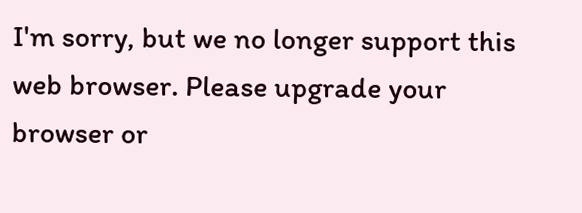I'm sorry, but we no longer support this web browser. Please upgrade your browser or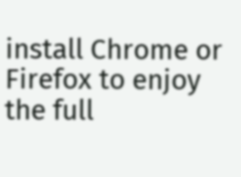install Chrome or Firefox to enjoy the full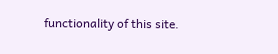functionality of this site.